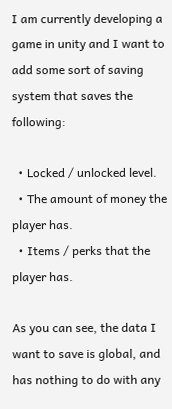I am currently developing a game in unity and I want to add some sort of saving system that saves the following:

  • Locked / unlocked level.
  • The amount of money the player has.
  • Items / perks that the player has.

As you can see, the data I want to save is global, and has nothing to do with any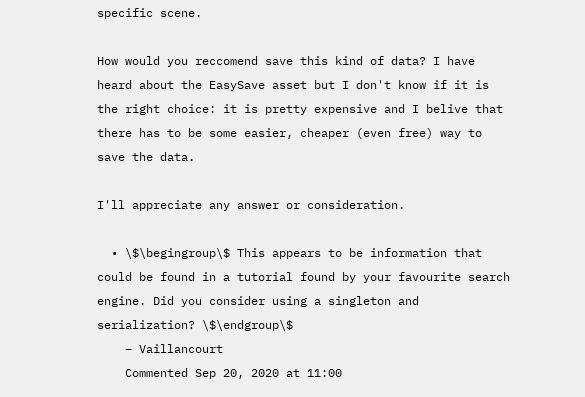specific scene.

How would you reccomend save this kind of data? I have heard about the EasySave asset but I don't know if it is the right choice: it is pretty expensive and I belive that there has to be some easier, cheaper (even free) way to save the data.

I'll appreciate any answer or consideration.

  • \$\begingroup\$ This appears to be information that could be found in a tutorial found by your favourite search engine. Did you consider using a singleton and serialization? \$\endgroup\$
    – Vaillancourt
    Commented Sep 20, 2020 at 11:00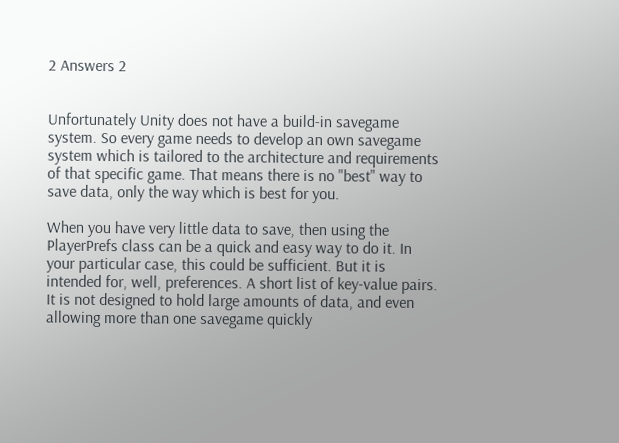2 Answers 2


Unfortunately Unity does not have a build-in savegame system. So every game needs to develop an own savegame system which is tailored to the architecture and requirements of that specific game. That means there is no "best" way to save data, only the way which is best for you.

When you have very little data to save, then using the PlayerPrefs class can be a quick and easy way to do it. In your particular case, this could be sufficient. But it is intended for, well, preferences. A short list of key-value pairs. It is not designed to hold large amounts of data, and even allowing more than one savegame quickly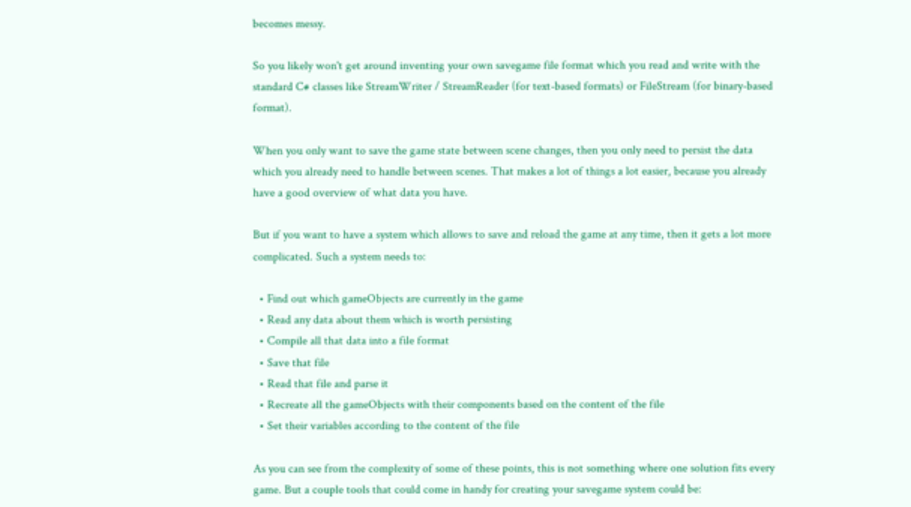becomes messy.

So you likely won't get around inventing your own savegame file format which you read and write with the standard C# classes like StreamWriter / StreamReader (for text-based formats) or FileStream (for binary-based format).

When you only want to save the game state between scene changes, then you only need to persist the data which you already need to handle between scenes. That makes a lot of things a lot easier, because you already have a good overview of what data you have.

But if you want to have a system which allows to save and reload the game at any time, then it gets a lot more complicated. Such a system needs to:

  • Find out which gameObjects are currently in the game
  • Read any data about them which is worth persisting
  • Compile all that data into a file format
  • Save that file
  • Read that file and parse it
  • Recreate all the gameObjects with their components based on the content of the file
  • Set their variables according to the content of the file

As you can see from the complexity of some of these points, this is not something where one solution fits every game. But a couple tools that could come in handy for creating your savegame system could be: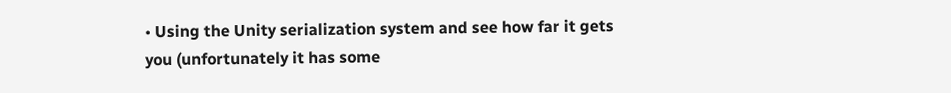• Using the Unity serialization system and see how far it gets you (unfortunately it has some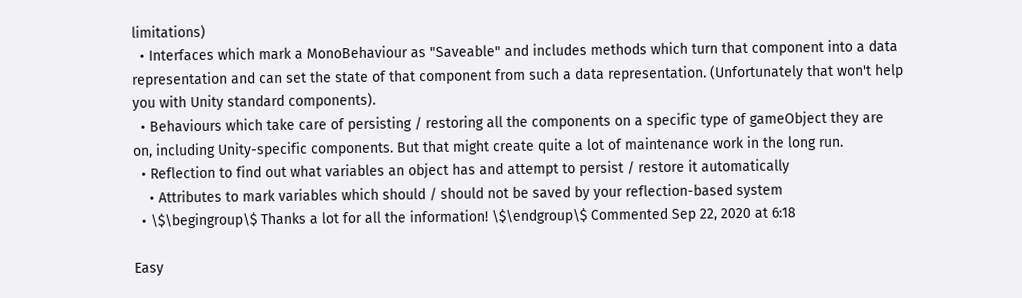limitations)
  • Interfaces which mark a MonoBehaviour as "Saveable" and includes methods which turn that component into a data representation and can set the state of that component from such a data representation. (Unfortunately that won't help you with Unity standard components).
  • Behaviours which take care of persisting / restoring all the components on a specific type of gameObject they are on, including Unity-specific components. But that might create quite a lot of maintenance work in the long run.
  • Reflection to find out what variables an object has and attempt to persist / restore it automatically
    • Attributes to mark variables which should / should not be saved by your reflection-based system
  • \$\begingroup\$ Thanks a lot for all the information! \$\endgroup\$ Commented Sep 22, 2020 at 6:18

Easy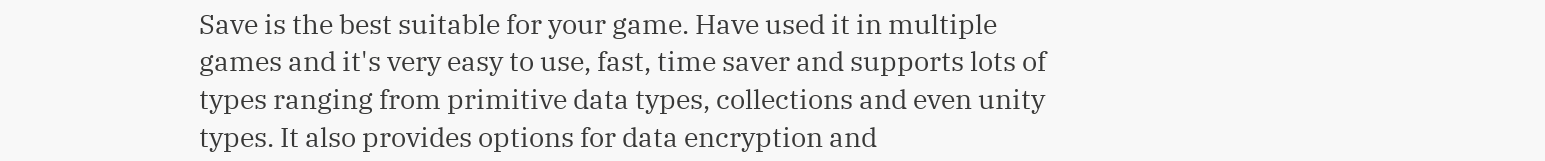Save is the best suitable for your game. Have used it in multiple games and it's very easy to use, fast, time saver and supports lots of types ranging from primitive data types, collections and even unity types. It also provides options for data encryption and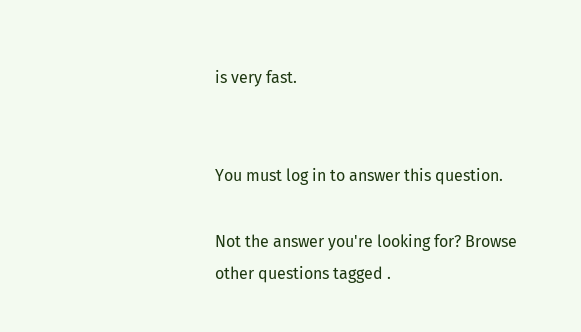is very fast.


You must log in to answer this question.

Not the answer you're looking for? Browse other questions tagged .